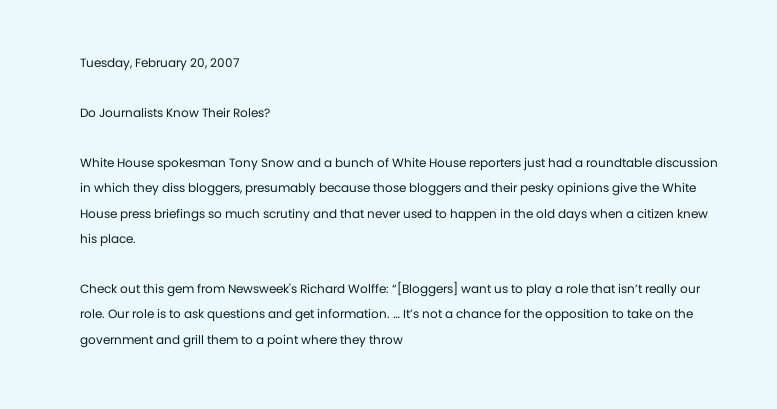Tuesday, February 20, 2007

Do Journalists Know Their Roles?

White House spokesman Tony Snow and a bunch of White House reporters just had a roundtable discussion in which they diss bloggers, presumably because those bloggers and their pesky opinions give the White House press briefings so much scrutiny and that never used to happen in the old days when a citizen knew his place.

Check out this gem from Newsweek's Richard Wolffe: “[Bloggers] want us to play a role that isn’t really our role. Our role is to ask questions and get information. … It’s not a chance for the opposition to take on the government and grill them to a point where they throw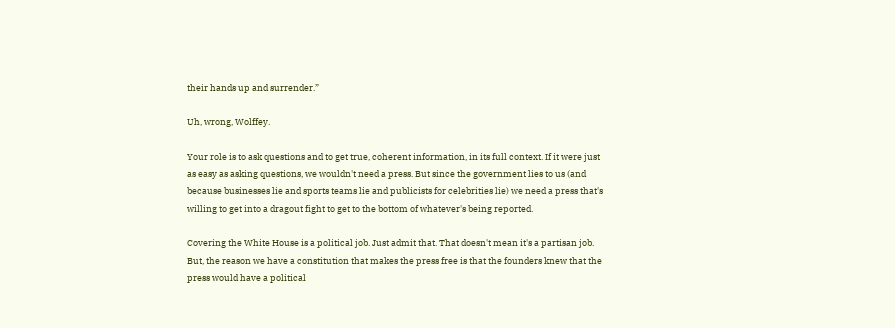their hands up and surrender.”

Uh, wrong, Wolffey.

Your role is to ask questions and to get true, coherent information, in its full context. If it were just as easy as asking questions, we wouldn't need a press. But since the government lies to us (and because businesses lie and sports teams lie and publicists for celebrities lie) we need a press that's willing to get into a dragout fight to get to the bottom of whatever's being reported.

Covering the White House is a political job. Just admit that. That doesn't mean it's a partisan job. But, the reason we have a constitution that makes the press free is that the founders knew that the press would have a political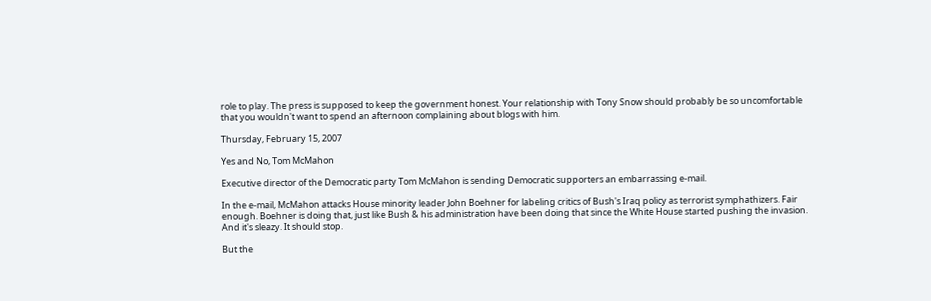role to play. The press is supposed to keep the government honest. Your relationship with Tony Snow should probably be so uncomfortable that you wouldn't want to spend an afternoon complaining about blogs with him.

Thursday, February 15, 2007

Yes and No, Tom McMahon

Executive director of the Democratic party Tom McMahon is sending Democratic supporters an embarrassing e-mail.

In the e-mail, McMahon attacks House minority leader John Boehner for labeling critics of Bush's Iraq policy as terrorist symphathizers. Fair enough. Boehner is doing that, just like Bush & his administration have been doing that since the White House started pushing the invasion. And it's sleazy. It should stop.

But the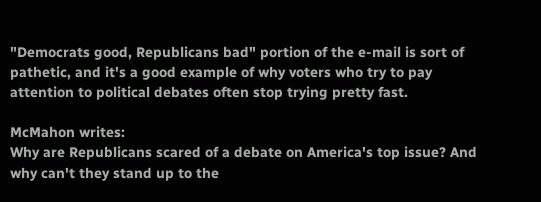"Democrats good, Republicans bad" portion of the e-mail is sort of pathetic, and it's a good example of why voters who try to pay attention to political debates often stop trying pretty fast.

McMahon writes:
Why are Republicans scared of a debate on America's top issue? And why can't they stand up to the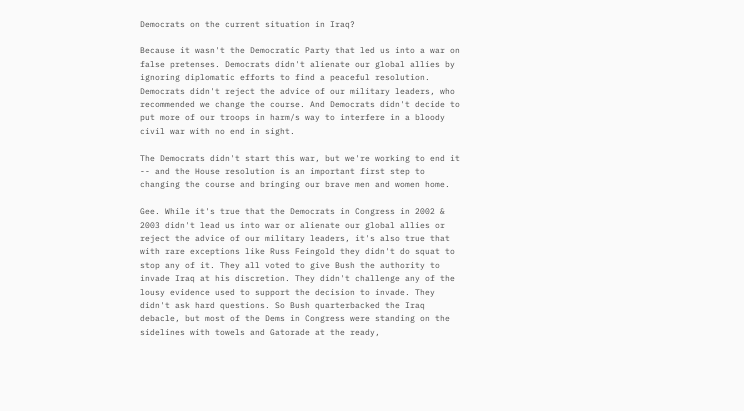Democrats on the current situation in Iraq?

Because it wasn't the Democratic Party that led us into a war on false pretenses. Democrats didn't alienate our global allies by ignoring diplomatic efforts to find a peaceful resolution. Democrats didn't reject the advice of our military leaders, who recommended we change the course. And Democrats didn't decide to put more of our troops in harm/s way to interfere in a bloody civil war with no end in sight.

The Democrats didn't start this war, but we're working to end it -- and the House resolution is an important first step to changing the course and bringing our brave men and women home.

Gee. While it's true that the Democrats in Congress in 2002 & 2003 didn't lead us into war or alienate our global allies or reject the advice of our military leaders, it's also true that with rare exceptions like Russ Feingold they didn't do squat to stop any of it. They all voted to give Bush the authority to invade Iraq at his discretion. They didn't challenge any of the lousy evidence used to support the decision to invade. They didn't ask hard questions. So Bush quarterbacked the Iraq debacle, but most of the Dems in Congress were standing on the sidelines with towels and Gatorade at the ready,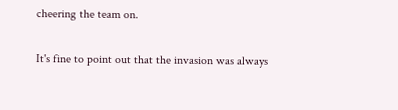cheering the team on.

It's fine to point out that the invasion was always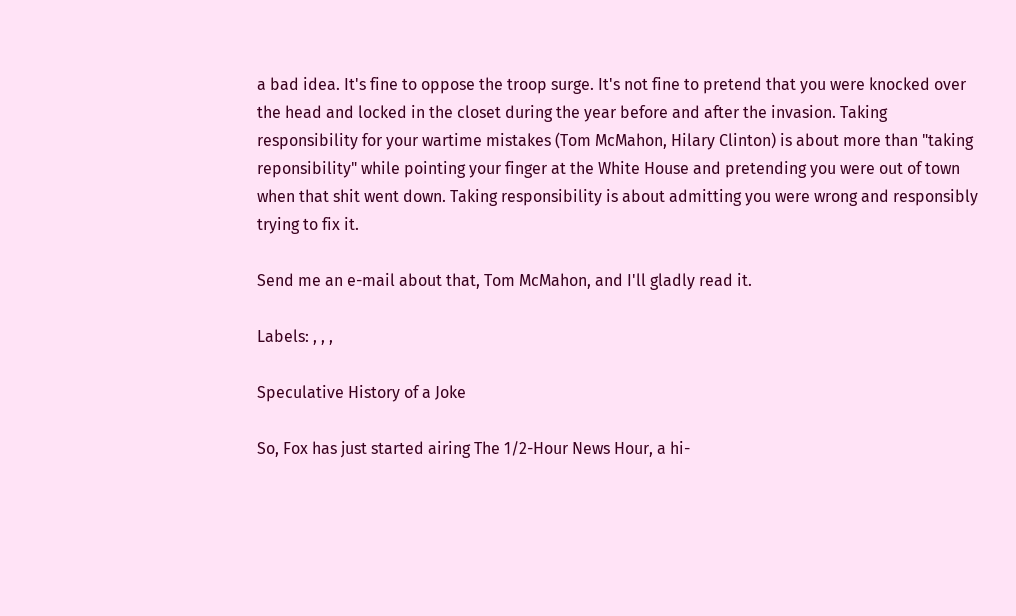a bad idea. It's fine to oppose the troop surge. It's not fine to pretend that you were knocked over the head and locked in the closet during the year before and after the invasion. Taking responsibility for your wartime mistakes (Tom McMahon, Hilary Clinton) is about more than "taking reponsibility" while pointing your finger at the White House and pretending you were out of town when that shit went down. Taking responsibility is about admitting you were wrong and responsibly trying to fix it.

Send me an e-mail about that, Tom McMahon, and I'll gladly read it.

Labels: , , ,

Speculative History of a Joke

So, Fox has just started airing The 1/2-Hour News Hour, a hi-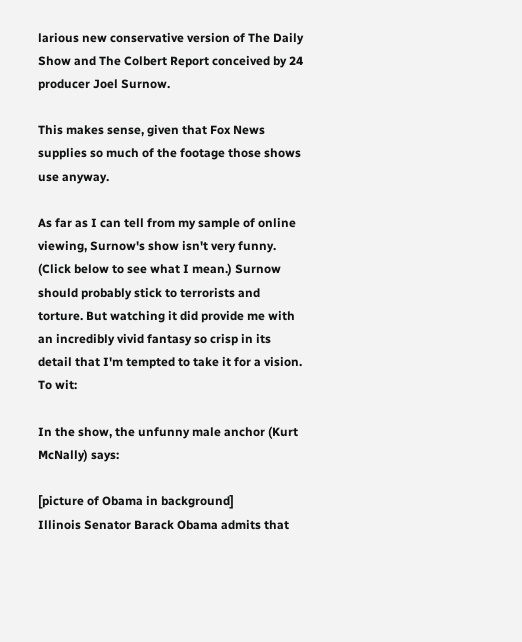larious new conservative version of The Daily Show and The Colbert Report conceived by 24 producer Joel Surnow.

This makes sense, given that Fox News supplies so much of the footage those shows use anyway.

As far as I can tell from my sample of online viewing, Surnow's show isn't very funny. (Click below to see what I mean.) Surnow should probably stick to terrorists and torture. But watching it did provide me with an incredibly vivid fantasy so crisp in its detail that I'm tempted to take it for a vision. To wit:

In the show, the unfunny male anchor (Kurt McNally) says:

[picture of Obama in background]
Illinois Senator Barack Obama admits that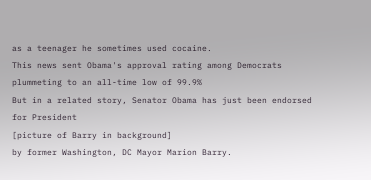as a teenager he sometimes used cocaine.
This news sent Obama's approval rating among Democrats plummeting to an all-time low of 99.9%
But in a related story, Senator Obama has just been endorsed for President
[picture of Barry in background]
by former Washington, DC Mayor Marion Barry.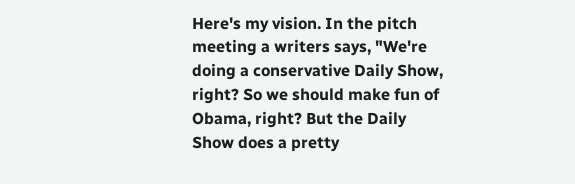Here's my vision. In the pitch meeting a writers says, "We're doing a conservative Daily Show, right? So we should make fun of Obama, right? But the Daily Show does a pretty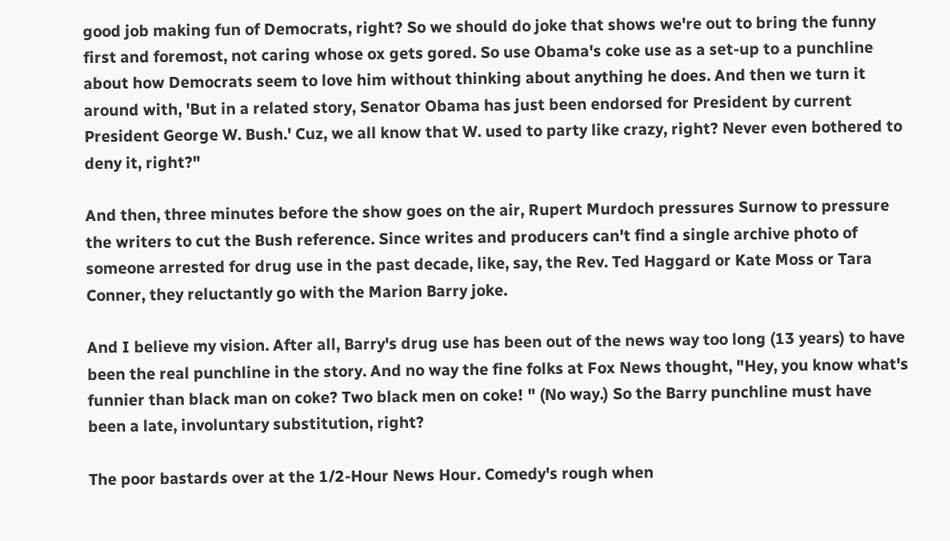good job making fun of Democrats, right? So we should do joke that shows we're out to bring the funny first and foremost, not caring whose ox gets gored. So use Obama's coke use as a set-up to a punchline about how Democrats seem to love him without thinking about anything he does. And then we turn it around with, 'But in a related story, Senator Obama has just been endorsed for President by current President George W. Bush.' Cuz, we all know that W. used to party like crazy, right? Never even bothered to deny it, right?"

And then, three minutes before the show goes on the air, Rupert Murdoch pressures Surnow to pressure the writers to cut the Bush reference. Since writes and producers can't find a single archive photo of someone arrested for drug use in the past decade, like, say, the Rev. Ted Haggard or Kate Moss or Tara Conner, they reluctantly go with the Marion Barry joke.

And I believe my vision. After all, Barry's drug use has been out of the news way too long (13 years) to have been the real punchline in the story. And no way the fine folks at Fox News thought, "Hey, you know what's funnier than black man on coke? Two black men on coke! " (No way.) So the Barry punchline must have been a late, involuntary substitution, right?

The poor bastards over at the 1/2-Hour News Hour. Comedy's rough when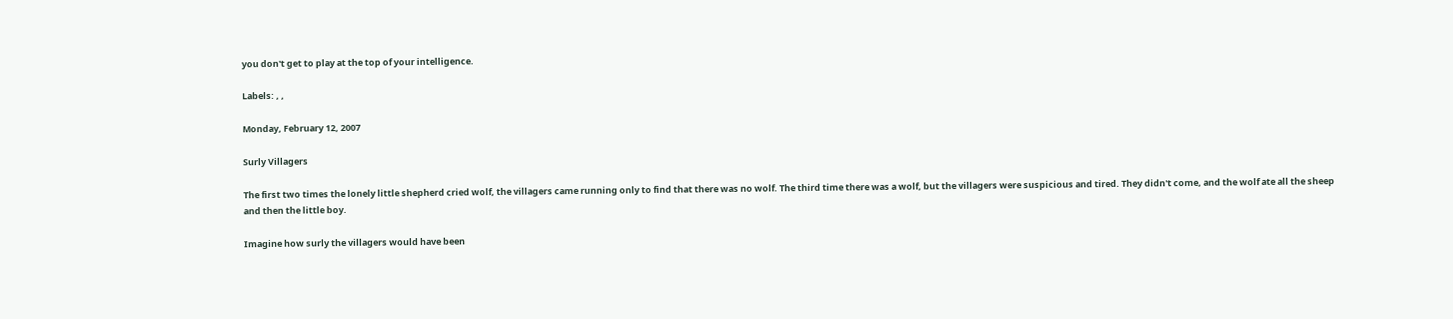you don't get to play at the top of your intelligence.

Labels: , ,

Monday, February 12, 2007

Surly Villagers

The first two times the lonely little shepherd cried wolf, the villagers came running only to find that there was no wolf. The third time there was a wolf, but the villagers were suspicious and tired. They didn't come, and the wolf ate all the sheep and then the little boy.

Imagine how surly the villagers would have been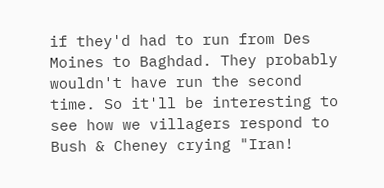if they'd had to run from Des Moines to Baghdad. They probably wouldn't have run the second time. So it'll be interesting to see how we villagers respond to Bush & Cheney crying "Iran!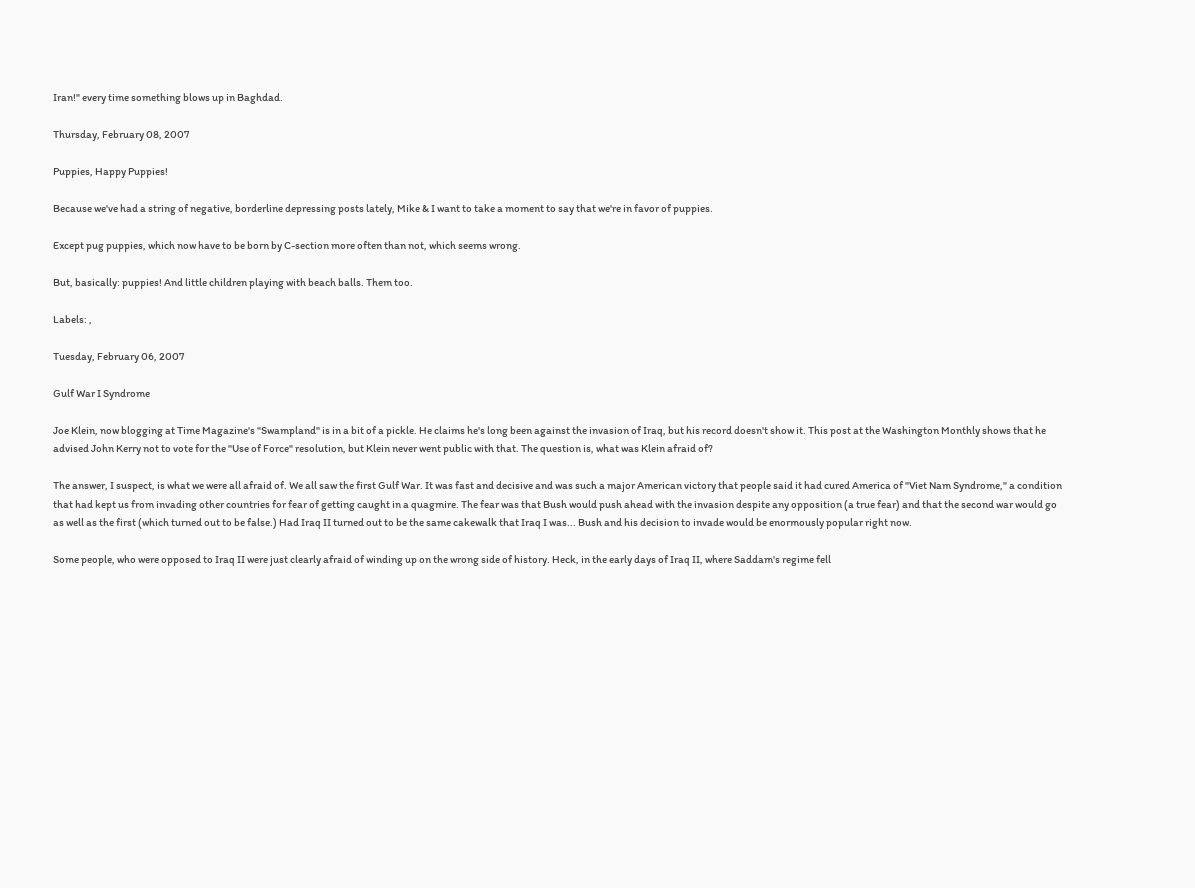Iran!" every time something blows up in Baghdad.

Thursday, February 08, 2007

Puppies, Happy Puppies!

Because we've had a string of negative, borderline depressing posts lately, Mike & I want to take a moment to say that we're in favor of puppies.

Except pug puppies, which now have to be born by C-section more often than not, which seems wrong.

But, basically: puppies! And little children playing with beach balls. Them too.

Labels: ,

Tuesday, February 06, 2007

Gulf War I Syndrome

Joe Klein, now blogging at Time Magazine's "Swampland" is in a bit of a pickle. He claims he's long been against the invasion of Iraq, but his record doesn't show it. This post at the Washington Monthly shows that he advised John Kerry not to vote for the "Use of Force" resolution, but Klein never went public with that. The question is, what was Klein afraid of?

The answer, I suspect, is what we were all afraid of. We all saw the first Gulf War. It was fast and decisive and was such a major American victory that people said it had cured America of "Viet Nam Syndrome," a condition that had kept us from invading other countries for fear of getting caught in a quagmire. The fear was that Bush would push ahead with the invasion despite any opposition (a true fear) and that the second war would go as well as the first (which turned out to be false.) Had Iraq II turned out to be the same cakewalk that Iraq I was... Bush and his decision to invade would be enormously popular right now.

Some people, who were opposed to Iraq II were just clearly afraid of winding up on the wrong side of history. Heck, in the early days of Iraq II, where Saddam's regime fell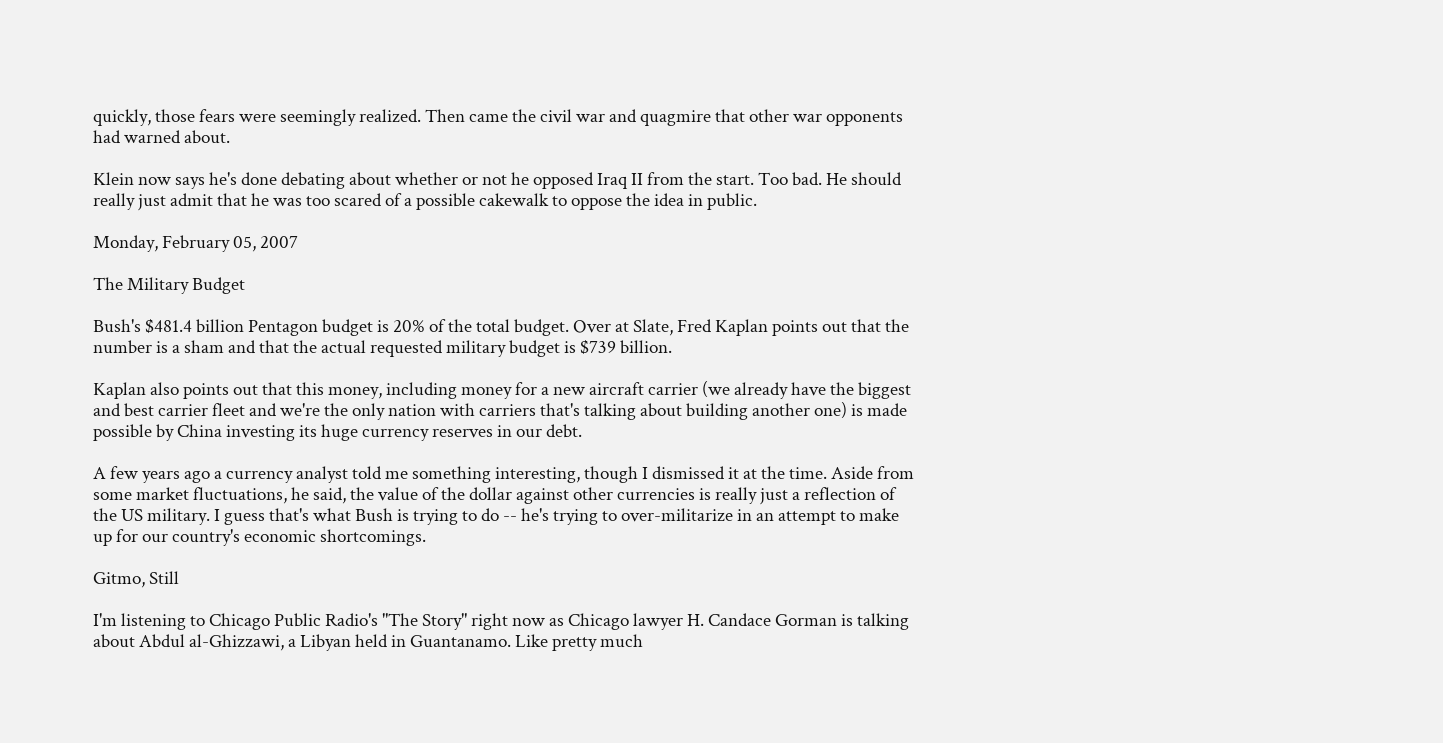quickly, those fears were seemingly realized. Then came the civil war and quagmire that other war opponents had warned about.

Klein now says he's done debating about whether or not he opposed Iraq II from the start. Too bad. He should really just admit that he was too scared of a possible cakewalk to oppose the idea in public.

Monday, February 05, 2007

The Military Budget

Bush's $481.4 billion Pentagon budget is 20% of the total budget. Over at Slate, Fred Kaplan points out that the number is a sham and that the actual requested military budget is $739 billion.

Kaplan also points out that this money, including money for a new aircraft carrier (we already have the biggest and best carrier fleet and we're the only nation with carriers that's talking about building another one) is made possible by China investing its huge currency reserves in our debt.

A few years ago a currency analyst told me something interesting, though I dismissed it at the time. Aside from some market fluctuations, he said, the value of the dollar against other currencies is really just a reflection of the US military. I guess that's what Bush is trying to do -- he's trying to over-militarize in an attempt to make up for our country's economic shortcomings.

Gitmo, Still

I'm listening to Chicago Public Radio's "The Story" right now as Chicago lawyer H. Candace Gorman is talking about Abdul al-Ghizzawi, a Libyan held in Guantanamo. Like pretty much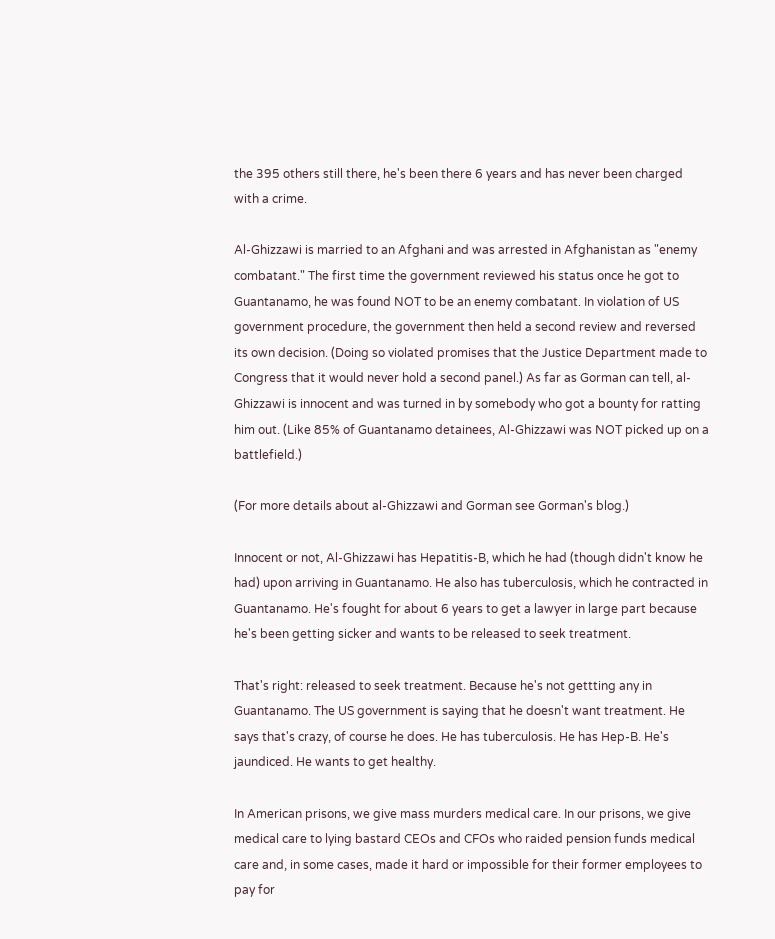the 395 others still there, he's been there 6 years and has never been charged with a crime.

Al-Ghizzawi is married to an Afghani and was arrested in Afghanistan as "enemy combatant." The first time the government reviewed his status once he got to Guantanamo, he was found NOT to be an enemy combatant. In violation of US government procedure, the government then held a second review and reversed its own decision. (Doing so violated promises that the Justice Department made to Congress that it would never hold a second panel.) As far as Gorman can tell, al-Ghizzawi is innocent and was turned in by somebody who got a bounty for ratting him out. (Like 85% of Guantanamo detainees, Al-Ghizzawi was NOT picked up on a battlefield.)

(For more details about al-Ghizzawi and Gorman see Gorman's blog.)

Innocent or not, Al-Ghizzawi has Hepatitis-B, which he had (though didn't know he had) upon arriving in Guantanamo. He also has tuberculosis, which he contracted in Guantanamo. He's fought for about 6 years to get a lawyer in large part because he's been getting sicker and wants to be released to seek treatment.

That's right: released to seek treatment. Because he's not gettting any in Guantanamo. The US government is saying that he doesn't want treatment. He says that's crazy, of course he does. He has tuberculosis. He has Hep-B. He's jaundiced. He wants to get healthy.

In American prisons, we give mass murders medical care. In our prisons, we give medical care to lying bastard CEOs and CFOs who raided pension funds medical care and, in some cases, made it hard or impossible for their former employees to pay for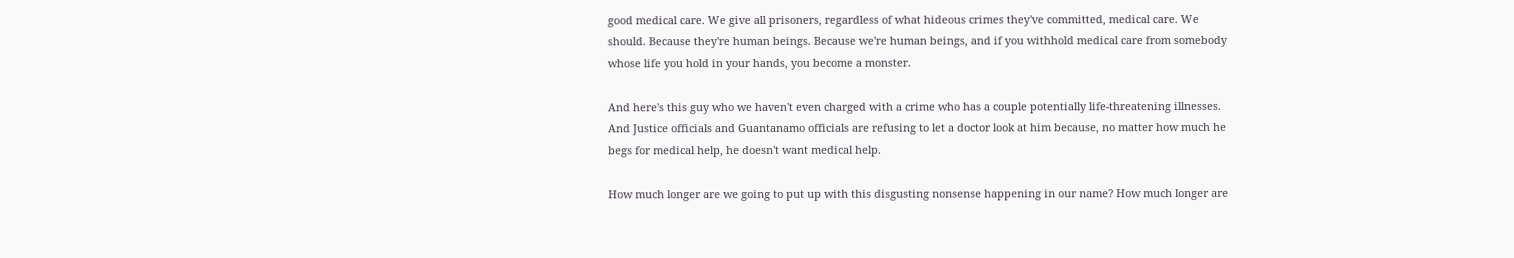good medical care. We give all prisoners, regardless of what hideous crimes they've committed, medical care. We should. Because they're human beings. Because we're human beings, and if you withhold medical care from somebody whose life you hold in your hands, you become a monster.

And here's this guy who we haven't even charged with a crime who has a couple potentially life-threatening illnesses. And Justice officials and Guantanamo officials are refusing to let a doctor look at him because, no matter how much he begs for medical help, he doesn't want medical help.

How much longer are we going to put up with this disgusting nonsense happening in our name? How much longer are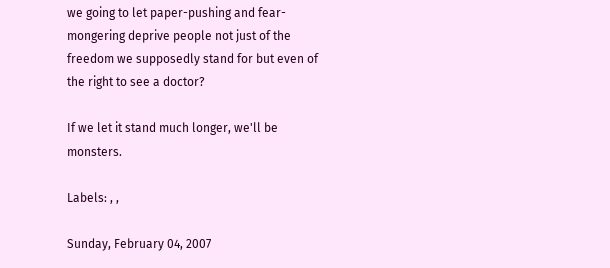we going to let paper-pushing and fear-mongering deprive people not just of the freedom we supposedly stand for but even of the right to see a doctor?

If we let it stand much longer, we'll be monsters.

Labels: , ,

Sunday, February 04, 2007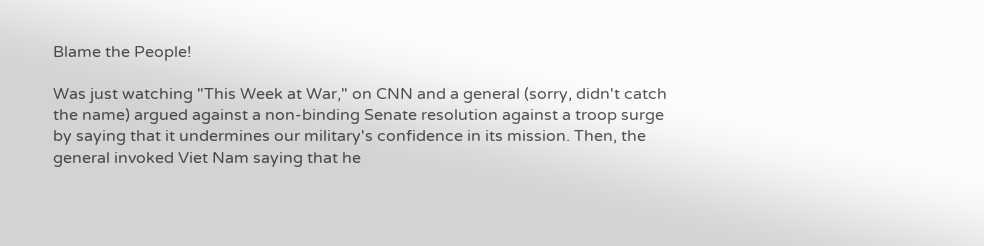Blame the People!

Was just watching "This Week at War," on CNN and a general (sorry, didn't catch the name) argued against a non-binding Senate resolution against a troop surge by saying that it undermines our military's confidence in its mission. Then, the general invoked Viet Nam saying that he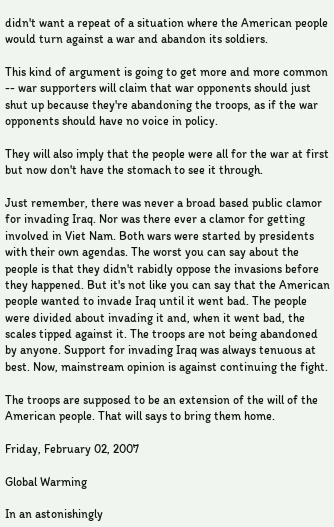didn't want a repeat of a situation where the American people would turn against a war and abandon its soldiers.

This kind of argument is going to get more and more common -- war supporters will claim that war opponents should just shut up because they're abandoning the troops, as if the war opponents should have no voice in policy.

They will also imply that the people were all for the war at first but now don't have the stomach to see it through.

Just remember, there was never a broad based public clamor for invading Iraq. Nor was there ever a clamor for getting involved in Viet Nam. Both wars were started by presidents with their own agendas. The worst you can say about the people is that they didn't rabidly oppose the invasions before they happened. But it's not like you can say that the American people wanted to invade Iraq until it went bad. The people were divided about invading it and, when it went bad, the scales tipped against it. The troops are not being abandoned by anyone. Support for invading Iraq was always tenuous at best. Now, mainstream opinion is against continuing the fight.

The troops are supposed to be an extension of the will of the American people. That will says to bring them home.

Friday, February 02, 2007

Global Warming

In an astonishingly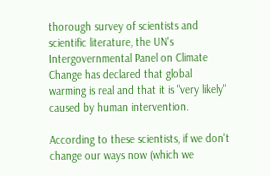thorough survey of scientists and scientific literature, the UN's Intergovernmental Panel on Climate Change has declared that global warming is real and that it is "very likely" caused by human intervention.

According to these scientists, if we don't change our ways now (which we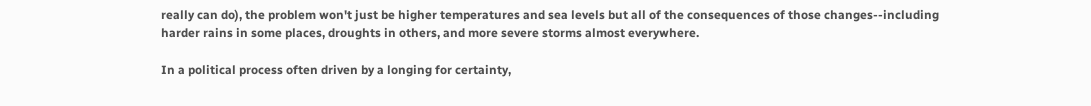really can do), the problem won't just be higher temperatures and sea levels but all of the consequences of those changes--including harder rains in some places, droughts in others, and more severe storms almost everywhere.

In a political process often driven by a longing for certainty,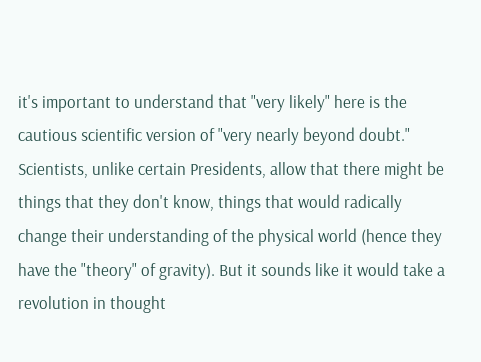it's important to understand that "very likely" here is the cautious scientific version of "very nearly beyond doubt." Scientists, unlike certain Presidents, allow that there might be things that they don't know, things that would radically change their understanding of the physical world (hence they have the "theory" of gravity). But it sounds like it would take a revolution in thought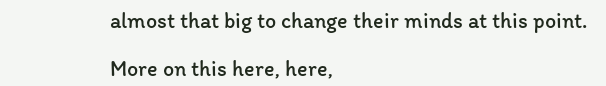almost that big to change their minds at this point.

More on this here, here,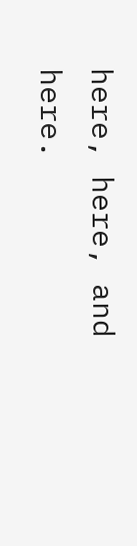here, here, and here.